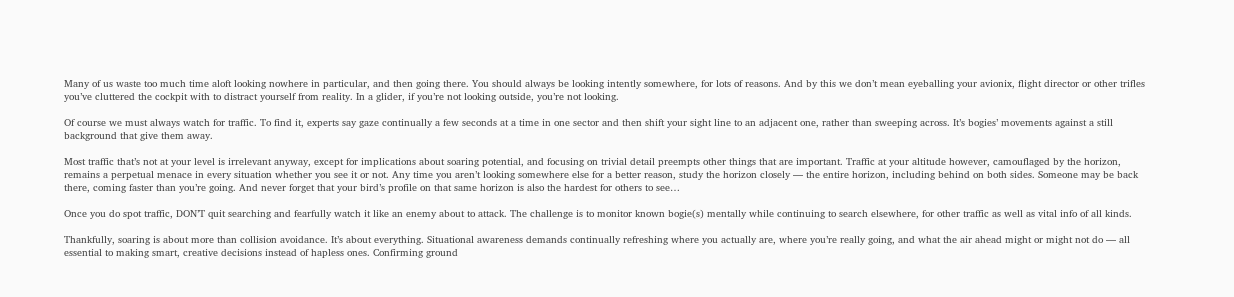Many of us waste too much time aloft looking nowhere in particular, and then going there. You should always be looking intently somewhere, for lots of reasons. And by this we don’t mean eyeballing your avionix, flight director or other trifles you’ve cluttered the cockpit with to distract yourself from reality. In a glider, if you’re not looking outside, you’re not looking.

Of course we must always watch for traffic. To find it, experts say gaze continually a few seconds at a time in one sector and then shift your sight line to an adjacent one, rather than sweeping across. It’s bogies’ movements against a still background that give them away.

Most traffic that’s not at your level is irrelevant anyway, except for implications about soaring potential, and focusing on trivial detail preempts other things that are important. Traffic at your altitude however, camouflaged by the horizon, remains a perpetual menace in every situation whether you see it or not. Any time you aren’t looking somewhere else for a better reason, study the horizon closely — the entire horizon, including behind on both sides. Someone may be back there, coming faster than you’re going. And never forget that your bird’s profile on that same horizon is also the hardest for others to see…

Once you do spot traffic, DON’T quit searching and fearfully watch it like an enemy about to attack. The challenge is to monitor known bogie(s) mentally while continuing to search elsewhere, for other traffic as well as vital info of all kinds.

Thankfully, soaring is about more than collision avoidance. It’s about everything. Situational awareness demands continually refreshing where you actually are, where you’re really going, and what the air ahead might or might not do — all essential to making smart, creative decisions instead of hapless ones. Confirming ground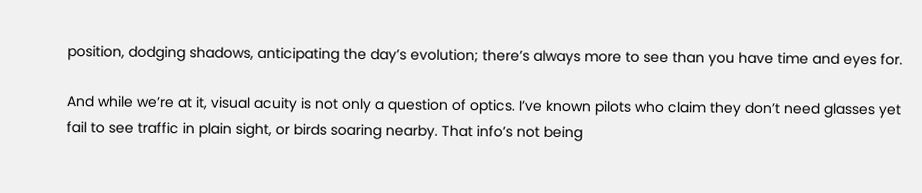position, dodging shadows, anticipating the day’s evolution; there’s always more to see than you have time and eyes for.

And while we’re at it, visual acuity is not only a question of optics. I’ve known pilots who claim they don’t need glasses yet fail to see traffic in plain sight, or birds soaring nearby. That info’s not being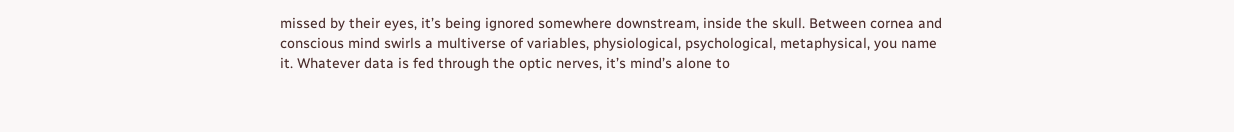missed by their eyes, it’s being ignored somewhere downstream, inside the skull. Between cornea and conscious mind swirls a multiverse of variables, physiological, psychological, metaphysical, you name it. Whatever data is fed through the optic nerves, it’s mind’s alone to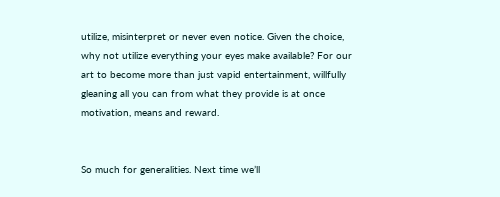utilize, misinterpret or never even notice. Given the choice, why not utilize everything your eyes make available? For our art to become more than just vapid entertainment, willfully gleaning all you can from what they provide is at once motivation, means and reward.


So much for generalities. Next time we’ll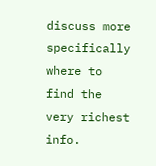discuss more specifically where to find the very richest info.